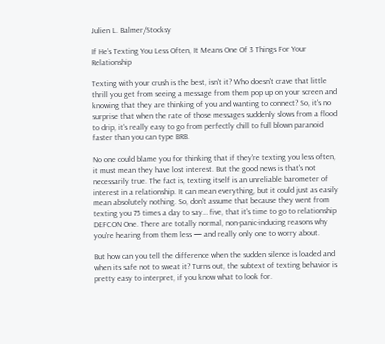Julien L. Balmer/Stocksy

If He’s Texting You Less Often, It Means One Of 3 Things For Your Relationship

Texting with your crush is the best, isn't it? Who doesn't crave that little thrill you get from seeing a message from them pop up on your screen and knowing that they are thinking of you and wanting to connect? So, it's no surprise that when the rate of those messages suddenly slows from a flood to drip, it's really easy to go from perfectly chill to full blown paranoid faster than you can type BRB.

No one could blame you for thinking that if they're texting you less often, it must mean they have lost interest. But the good news is that's not necessarily true. The fact is, texting itself is an unreliable barometer of interest in a relationship. It can mean everything, but it could just as easily mean absolutely nothing. So, don't assume that because they went from texting you 75 times a day to say… five, that it's time to go to relationship DEFCON One. There are totally normal, non-panic-inducing reasons why you're hearing from them less — and really only one to worry about.

But how can you tell the difference when the sudden silence is loaded and when its safe not to sweat it? Turns out, the subtext of texting behavior is pretty easy to interpret, if you know what to look for.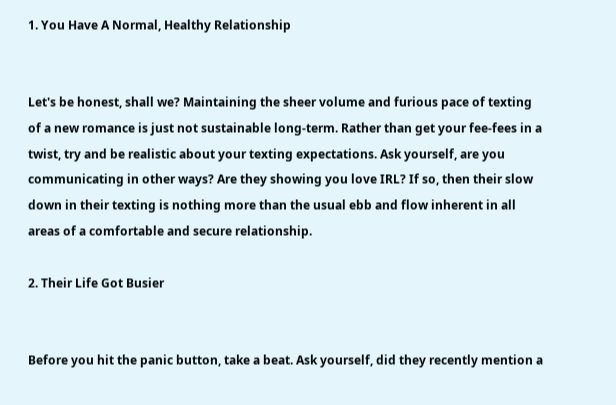1. You Have A Normal, Healthy Relationship


Let's be honest, shall we? Maintaining the sheer volume and furious pace of texting of a new romance is just not sustainable long-term. Rather than get your fee-fees in a twist, try and be realistic about your texting expectations. Ask yourself, are you communicating in other ways? Are they showing you love IRL? If so, then their slow down in their texting is nothing more than the usual ebb and flow inherent in all areas of a comfortable and secure relationship.

2. Their Life Got Busier


Before you hit the panic button, take a beat. Ask yourself, did they recently mention a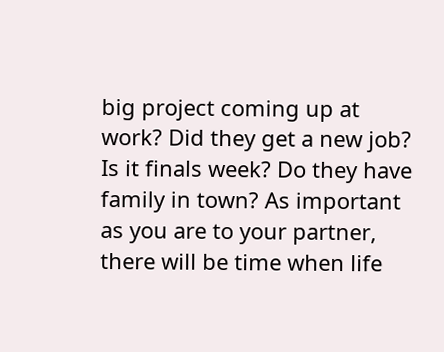big project coming up at work? Did they get a new job? Is it finals week? Do they have family in town? As important as you are to your partner, there will be time when life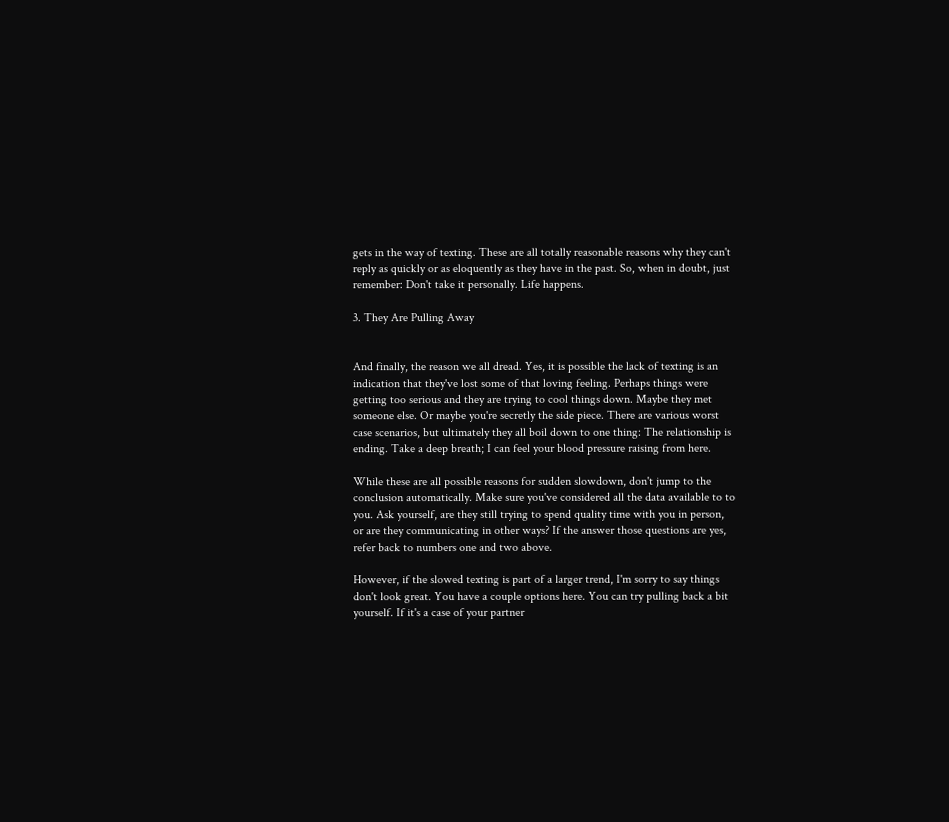gets in the way of texting. These are all totally reasonable reasons why they can't reply as quickly or as eloquently as they have in the past. So, when in doubt, just remember: Don't take it personally. Life happens.

3. They Are Pulling Away


And finally, the reason we all dread. Yes, it is possible the lack of texting is an indication that they've lost some of that loving feeling. Perhaps things were getting too serious and they are trying to cool things down. Maybe they met someone else. Or maybe you're secretly the side piece. There are various worst case scenarios, but ultimately they all boil down to one thing: The relationship is ending. Take a deep breath; I can feel your blood pressure raising from here.

While these are all possible reasons for sudden slowdown, don't jump to the conclusion automatically. Make sure you've considered all the data available to to you. Ask yourself, are they still trying to spend quality time with you in person, or are they communicating in other ways? If the answer those questions are yes, refer back to numbers one and two above.

However, if the slowed texting is part of a larger trend, I'm sorry to say things don't look great. You have a couple options here. You can try pulling back a bit yourself. If it's a case of your partner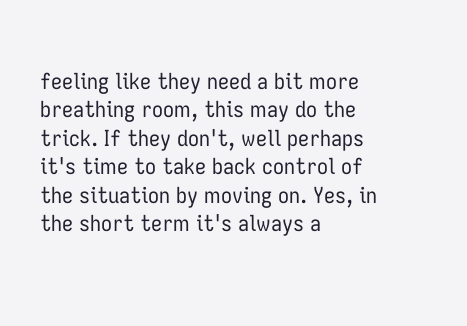feeling like they need a bit more breathing room, this may do the trick. If they don't, well perhaps it's time to take back control of the situation by moving on. Yes, in the short term it's always a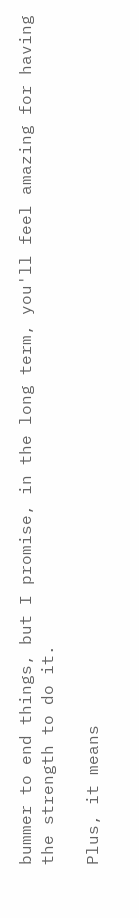bummer to end things, but I promise, in the long term, you'll feel amazing for having the strength to do it.

Plus, it means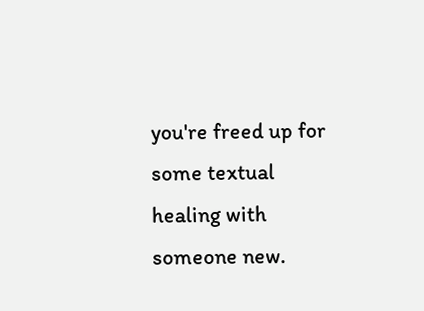you're freed up for some textual healing with someone new.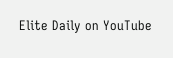Elite Daily on YouTube